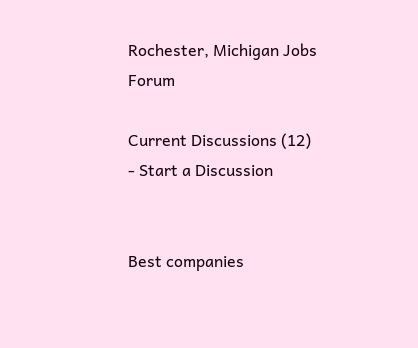Rochester, Michigan Jobs Forum

Current Discussions (12) - Start a Discussion


Best companies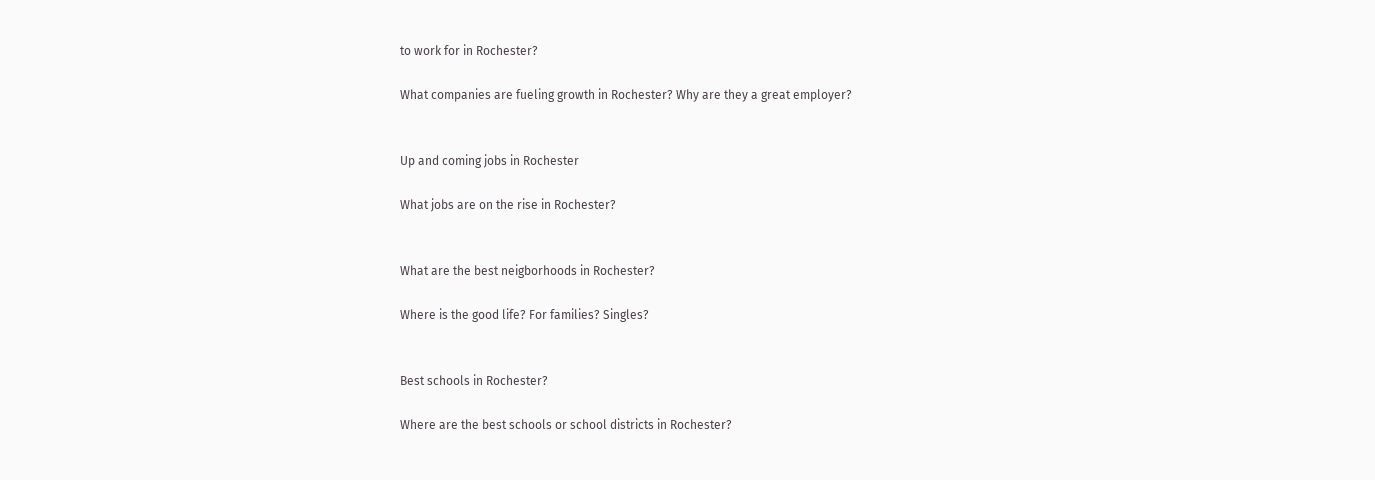to work for in Rochester?

What companies are fueling growth in Rochester? Why are they a great employer?


Up and coming jobs in Rochester

What jobs are on the rise in Rochester?


What are the best neigborhoods in Rochester?

Where is the good life? For families? Singles?


Best schools in Rochester?

Where are the best schools or school districts in Rochester?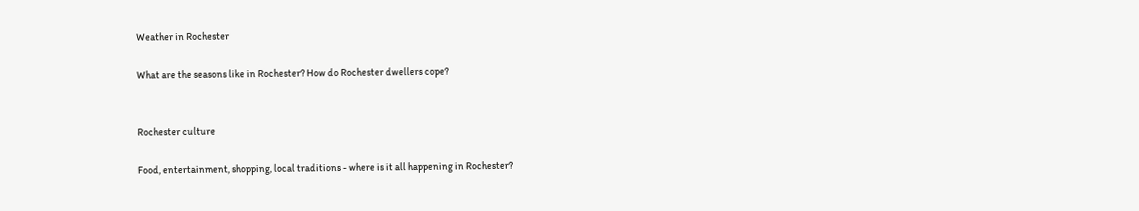Weather in Rochester

What are the seasons like in Rochester? How do Rochester dwellers cope?


Rochester culture

Food, entertainment, shopping, local traditions - where is it all happening in Rochester?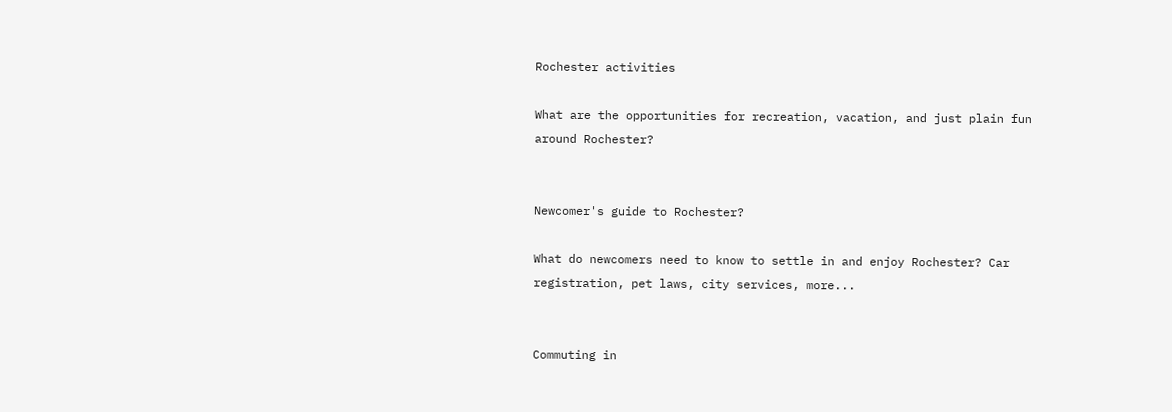Rochester activities

What are the opportunities for recreation, vacation, and just plain fun around Rochester?


Newcomer's guide to Rochester?

What do newcomers need to know to settle in and enjoy Rochester? Car registration, pet laws, city services, more...


Commuting in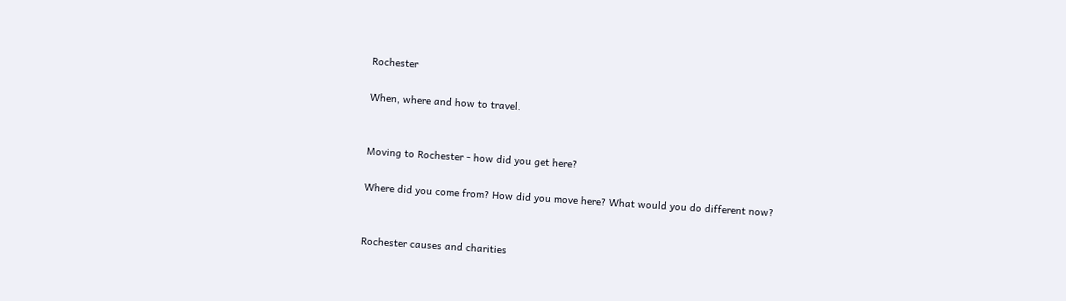Rochester

When, where and how to travel.


Moving to Rochester - how did you get here?

Where did you come from? How did you move here? What would you do different now?


Rochester causes and charities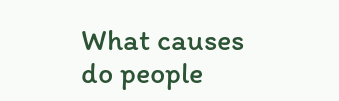What causes do people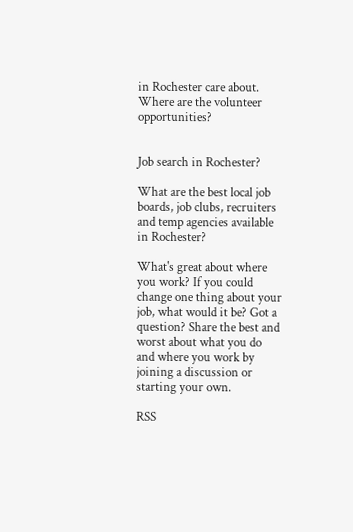in Rochester care about. Where are the volunteer opportunities?


Job search in Rochester?

What are the best local job boards, job clubs, recruiters and temp agencies available in Rochester?

What's great about where you work? If you could change one thing about your job, what would it be? Got a question? Share the best and worst about what you do and where you work by joining a discussion or starting your own.

RSS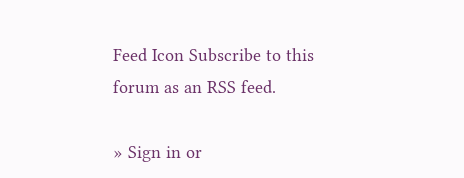Feed Icon Subscribe to this forum as an RSS feed.

» Sign in or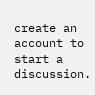create an account to start a discussion.